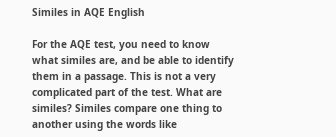Similes in AQE English

For the AQE test, you need to know what similes are, and be able to identify them in a passage. This is not a very complicated part of the test. What are similes? Similes compare one thing to another using the words like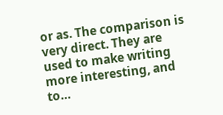or as. The comparison is very direct. They are used to make writing more interesting, and to…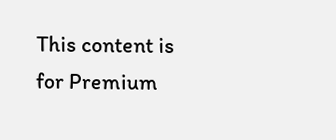This content is for Premium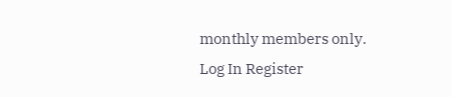monthly members only.
Log In Register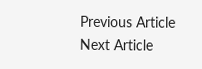Previous Article
Next Article